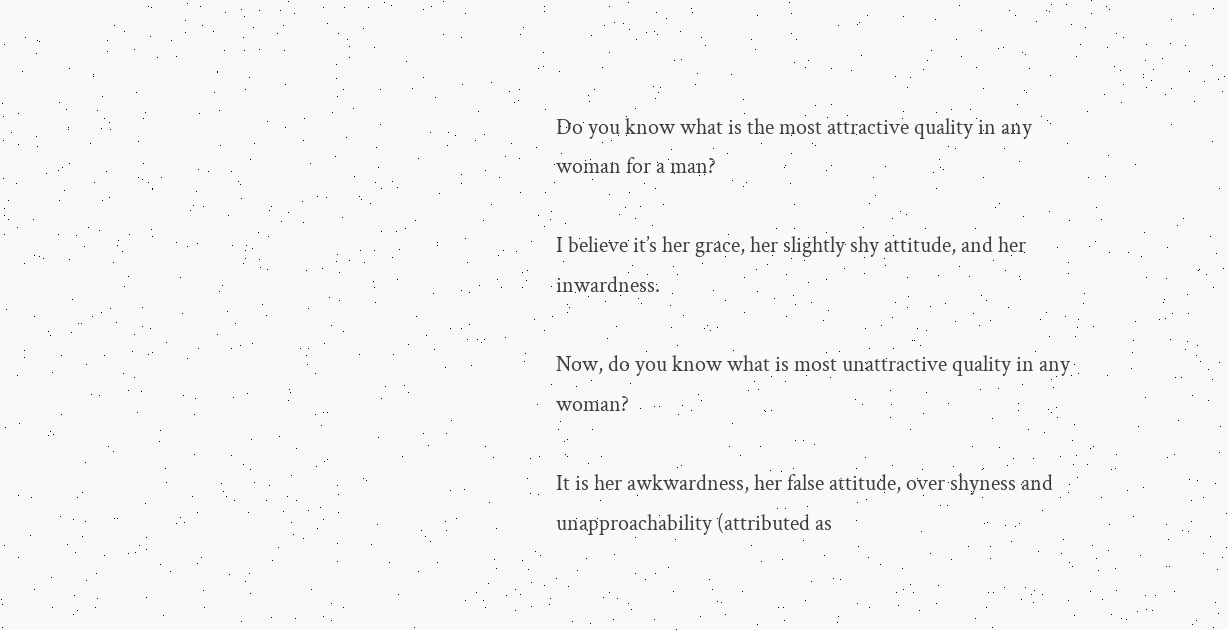Do you know what is the most attractive quality in any woman for a man?

I believe it’s her grace, her slightly shy attitude, and her inwardness.

Now, do you know what is most unattractive quality in any woman?

It is her awkwardness, her false attitude, over shyness and unapproachability (attributed as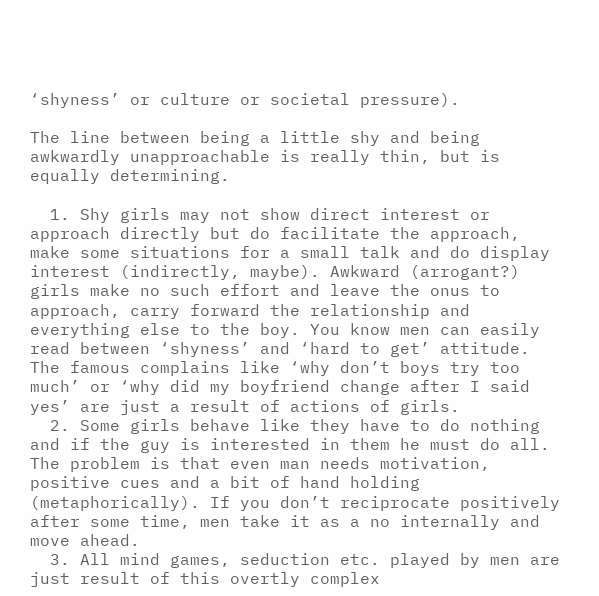‘shyness’ or culture or societal pressure).

The line between being a little shy and being awkwardly unapproachable is really thin, but is equally determining.

  1. Shy girls may not show direct interest or approach directly but do facilitate the approach, make some situations for a small talk and do display interest (indirectly, maybe). Awkward (arrogant?) girls make no such effort and leave the onus to approach, carry forward the relationship and everything else to the boy. You know men can easily read between ‘shyness’ and ‘hard to get’ attitude. The famous complains like ‘why don’t boys try too much’ or ‘why did my boyfriend change after I said yes’ are just a result of actions of girls.
  2. Some girls behave like they have to do nothing and if the guy is interested in them he must do all. The problem is that even man needs motivation, positive cues and a bit of hand holding (metaphorically). If you don’t reciprocate positively after some time, men take it as a no internally and move ahead.
  3. All mind games, seduction etc. played by men are just result of this overtly complex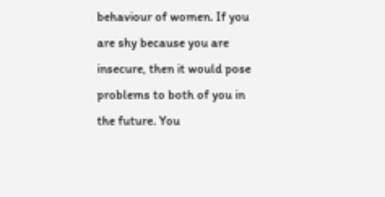behaviour of women. If you are shy because you are insecure, then it would pose problems to both of you in the future. You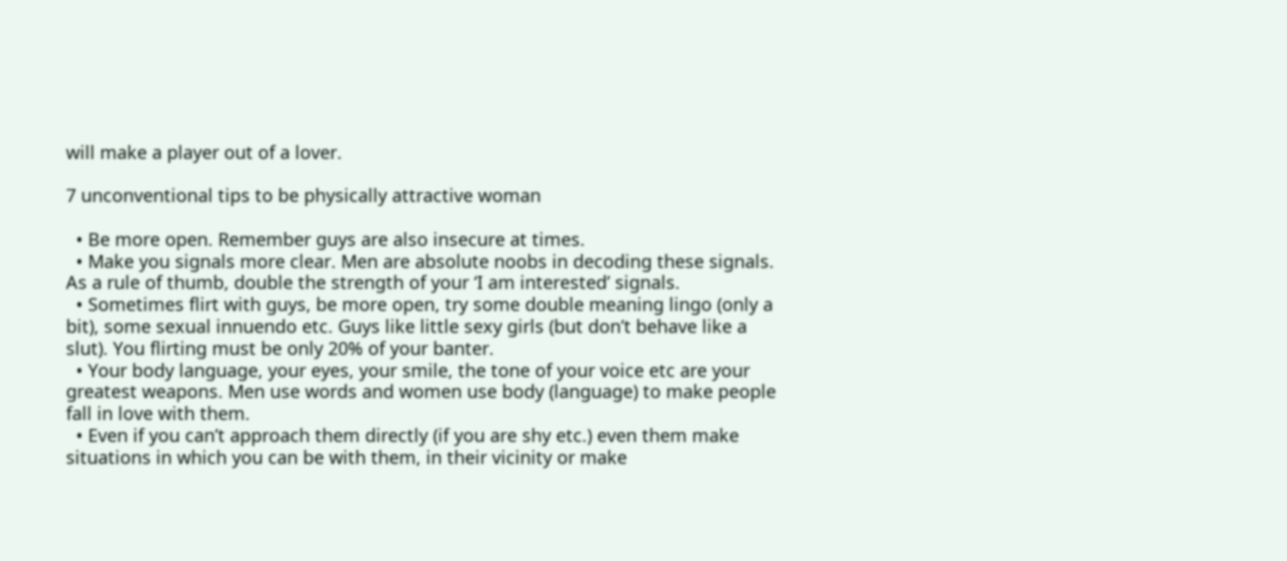will make a player out of a lover.

7 unconventional tips to be physically attractive woman

  • Be more open. Remember guys are also insecure at times.
  • Make you signals more clear. Men are absolute noobs in decoding these signals. As a rule of thumb, double the strength of your ‘I am interested’ signals.
  • Sometimes flirt with guys, be more open, try some double meaning lingo (only a bit), some sexual innuendo etc. Guys like little sexy girls (but don’t behave like a slut). You flirting must be only 20% of your banter.
  • Your body language, your eyes, your smile, the tone of your voice etc are your greatest weapons. Men use words and women use body (language) to make people fall in love with them.
  • Even if you can’t approach them directly (if you are shy etc.) even them make situations in which you can be with them, in their vicinity or make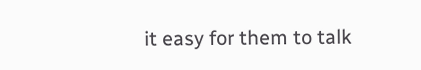it easy for them to talk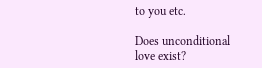to you etc.

Does unconditional love exist?